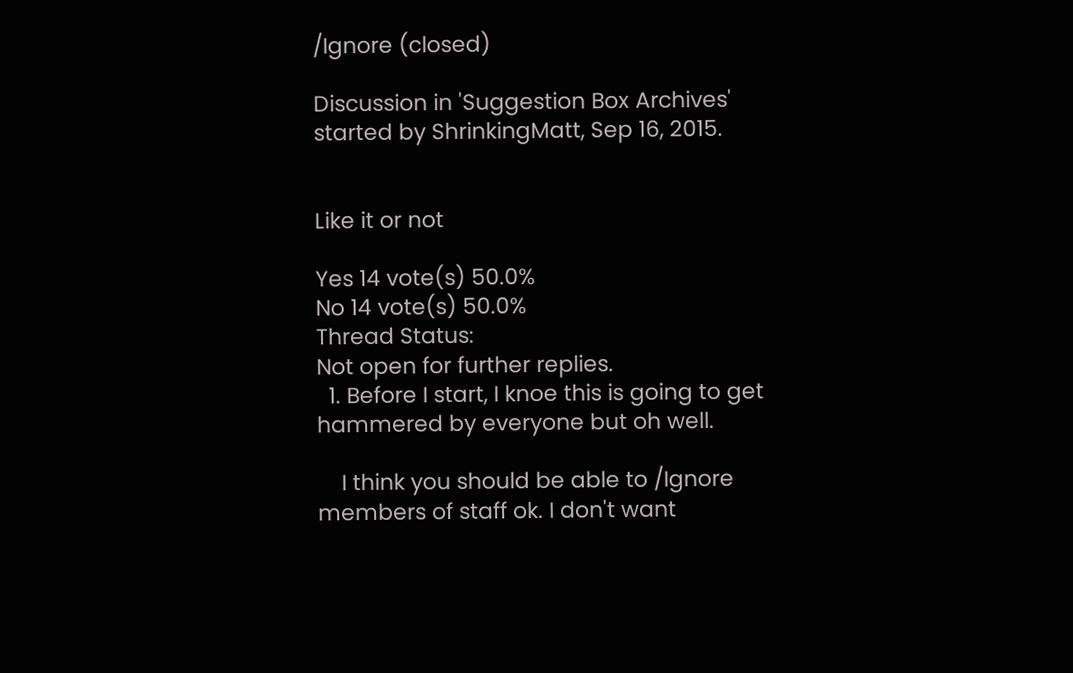/Ignore (closed)

Discussion in 'Suggestion Box Archives' started by ShrinkingMatt, Sep 16, 2015.


Like it or not

Yes 14 vote(s) 50.0%
No 14 vote(s) 50.0%
Thread Status:
Not open for further replies.
  1. Before I start, I knoe this is going to get hammered by everyone but oh well.

    I think you should be able to /Ignore members of staff ok. I don't want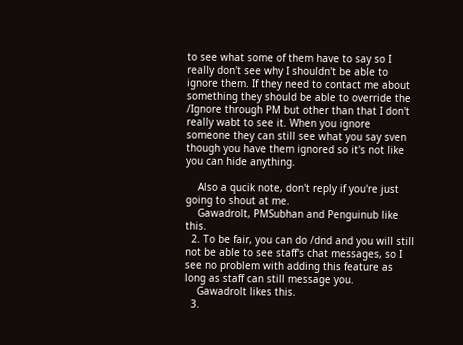to see what some of them have to say so I really don't see why I shouldn't be able to ignore them. If they need to contact me about something they should be able to override the /Ignore through PM but other than that I don't really wabt to see it. When you ignore someone they can still see what you say sven though you have them ignored so it's not like you can hide anything.

    Also a qucik note, don't reply if you're just going to shout at me.
    Gawadrolt, PMSubhan and Penguinub like this.
  2. To be fair, you can do /dnd and you will still not be able to see staff's chat messages, so I see no problem with adding this feature as long as staff can still message you.
    Gawadrolt likes this.
  3.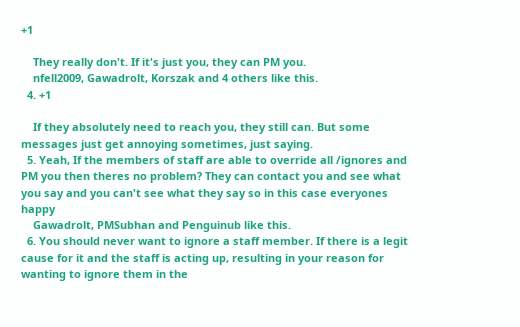+1

    They really don't. If it's just you, they can PM you.
    nfell2009, Gawadrolt, Korszak and 4 others like this.
  4. +1

    If they absolutely need to reach you, they still can. But some messages just get annoying sometimes, just saying.
  5. Yeah, If the members of staff are able to override all /ignores and PM you then theres no problem? They can contact you and see what you say and you can't see what they say so in this case everyones happy
    Gawadrolt, PMSubhan and Penguinub like this.
  6. You should never want to ignore a staff member. If there is a legit cause for it and the staff is acting up, resulting in your reason for wanting to ignore them in the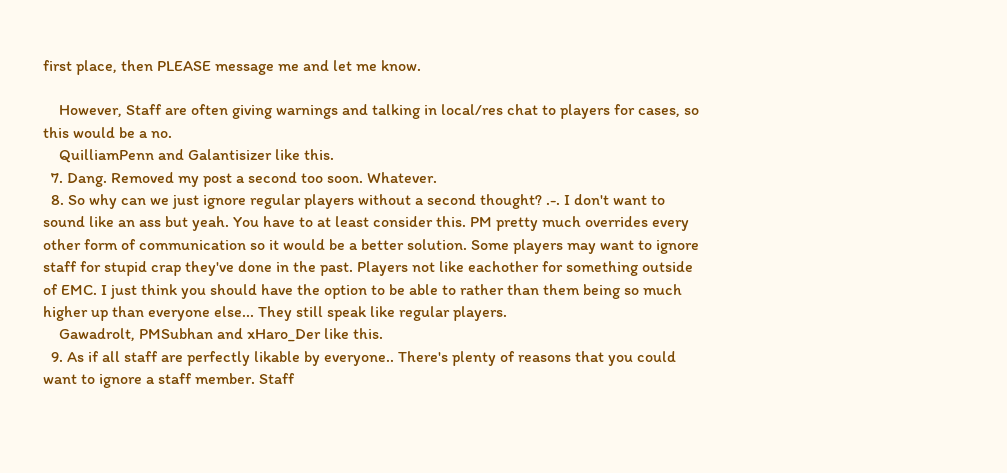first place, then PLEASE message me and let me know.

    However, Staff are often giving warnings and talking in local/res chat to players for cases, so this would be a no.
    QuilliamPenn and Galantisizer like this.
  7. Dang. Removed my post a second too soon. Whatever.
  8. So why can we just ignore regular players without a second thought? .-. I don't want to sound like an ass but yeah. You have to at least consider this. PM pretty much overrides every other form of communication so it would be a better solution. Some players may want to ignore staff for stupid crap they've done in the past. Players not like eachother for something outside of EMC. I just think you should have the option to be able to rather than them being so much higher up than everyone else... They still speak like regular players.
    Gawadrolt, PMSubhan and xHaro_Der like this.
  9. As if all staff are perfectly likable by everyone.. There's plenty of reasons that you could want to ignore a staff member. Staff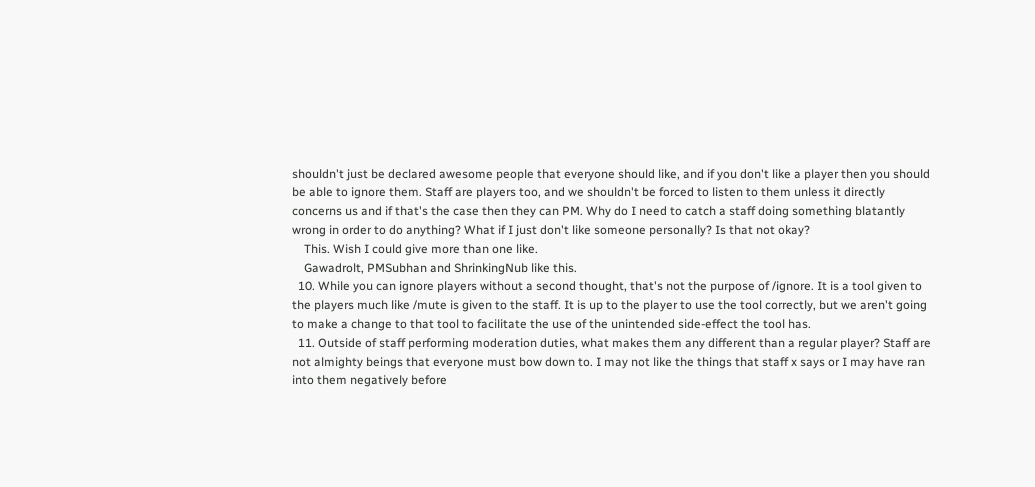shouldn't just be declared awesome people that everyone should like, and if you don't like a player then you should be able to ignore them. Staff are players too, and we shouldn't be forced to listen to them unless it directly concerns us and if that's the case then they can PM. Why do I need to catch a staff doing something blatantly wrong in order to do anything? What if I just don't like someone personally? Is that not okay?
    This. Wish I could give more than one like.
    Gawadrolt, PMSubhan and ShrinkingNub like this.
  10. While you can ignore players without a second thought, that's not the purpose of /ignore. It is a tool given to the players much like /mute is given to the staff. It is up to the player to use the tool correctly, but we aren't going to make a change to that tool to facilitate the use of the unintended side-effect the tool has.
  11. Outside of staff performing moderation duties, what makes them any different than a regular player? Staff are not almighty beings that everyone must bow down to. I may not like the things that staff x says or I may have ran into them negatively before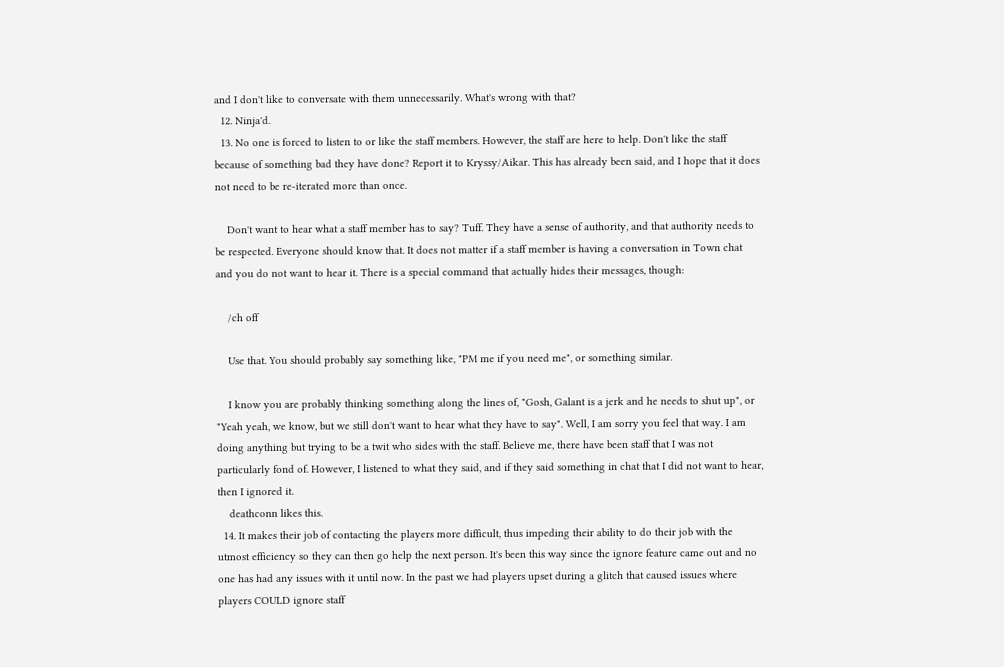and I don't like to conversate with them unnecessarily. What's wrong with that?
  12. Ninja'd.
  13. No one is forced to listen to or like the staff members. However, the staff are here to help. Don't like the staff because of something bad they have done? Report it to Kryssy/Aikar. This has already been said, and I hope that it does not need to be re-iterated more than once.

    Don't want to hear what a staff member has to say? Tuff. They have a sense of authority, and that authority needs to be respected. Everyone should know that. It does not matter if a staff member is having a conversation in Town chat and you do not want to hear it. There is a special command that actually hides their messages, though:

    /ch off

    Use that. You should probably say something like, "PM me if you need me", or something similar.

    I know you are probably thinking something along the lines of, "Gosh, Galant is a jerk and he needs to shut up", or "Yeah yeah, we know, but we still don't want to hear what they have to say". Well, I am sorry you feel that way. I am doing anything but trying to be a twit who sides with the staff. Believe me, there have been staff that I was not particularly fond of. However, I listened to what they said, and if they said something in chat that I did not want to hear, then I ignored it.
    deathconn likes this.
  14. It makes their job of contacting the players more difficult, thus impeding their ability to do their job with the utmost efficiency so they can then go help the next person. It's been this way since the ignore feature came out and no one has had any issues with it until now. In the past we had players upset during a glitch that caused issues where players COULD ignore staff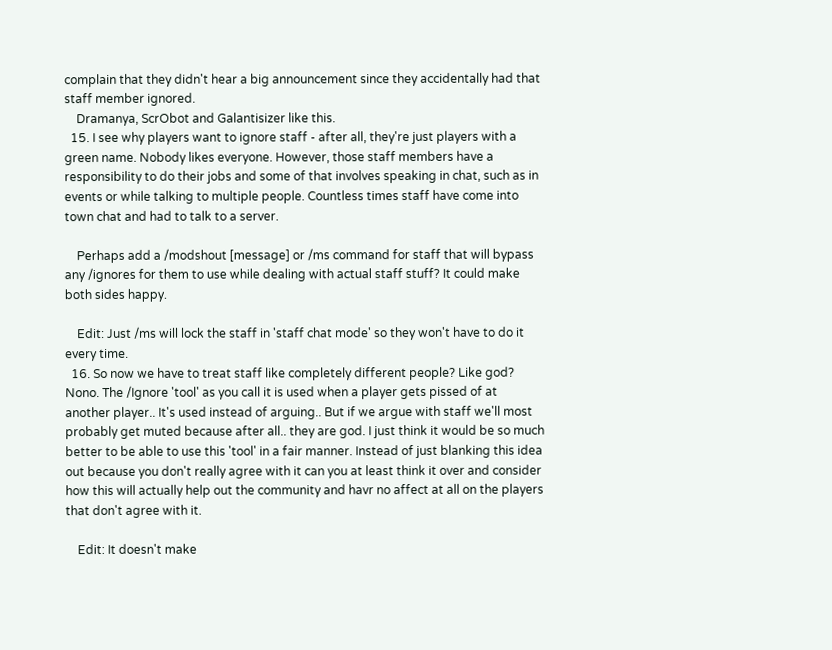complain that they didn't hear a big announcement since they accidentally had that staff member ignored.
    Dramanya, ScrObot and Galantisizer like this.
  15. I see why players want to ignore staff - after all, they're just players with a green name. Nobody likes everyone. However, those staff members have a responsibility to do their jobs and some of that involves speaking in chat, such as in events or while talking to multiple people. Countless times staff have come into town chat and had to talk to a server.

    Perhaps add a /modshout [message] or /ms command for staff that will bypass any /ignores for them to use while dealing with actual staff stuff? It could make both sides happy.

    Edit: Just /ms will lock the staff in 'staff chat mode' so they won't have to do it every time.
  16. So now we have to treat staff like completely different people? Like god? Nono. The /Ignore 'tool' as you call it is used when a player gets pissed of at another player.. It's used instead of arguing.. But if we argue with staff we'll most probably get muted because after all.. they are god. I just think it would be so much better to be able to use this 'tool' in a fair manner. Instead of just blanking this idea out because you don't really agree with it can you at least think it over and consider how this will actually help out the community and havr no affect at all on the players that don't agree with it.

    Edit: It doesn't make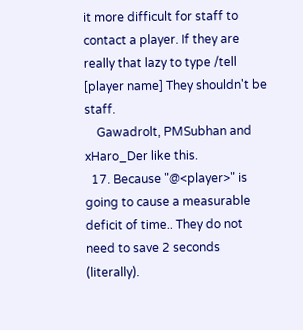it more difficult for staff to contact a player. If they are really that lazy to type /tell [player name] They shouldn't be staff.
    Gawadrolt, PMSubhan and xHaro_Der like this.
  17. Because "@<player>" is going to cause a measurable deficit of time.. They do not need to save 2 seconds (literally).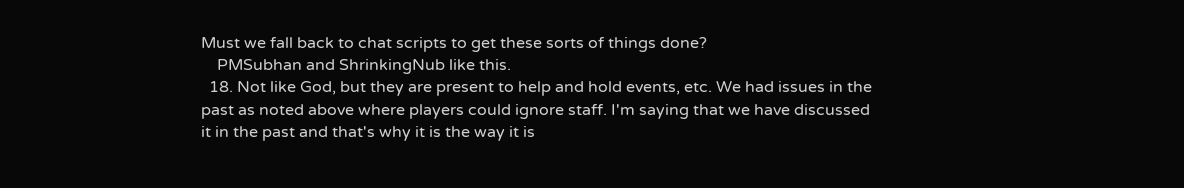Must we fall back to chat scripts to get these sorts of things done?
    PMSubhan and ShrinkingNub like this.
  18. Not like God, but they are present to help and hold events, etc. We had issues in the past as noted above where players could ignore staff. I'm saying that we have discussed it in the past and that's why it is the way it is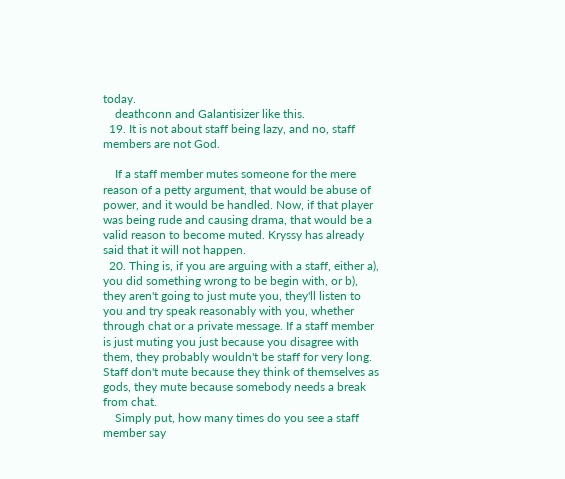today.
    deathconn and Galantisizer like this.
  19. It is not about staff being lazy, and no, staff members are not God.

    If a staff member mutes someone for the mere reason of a petty argument, that would be abuse of power, and it would be handled. Now, if that player was being rude and causing drama, that would be a valid reason to become muted. Kryssy has already said that it will not happen.
  20. Thing is, if you are arguing with a staff, either a), you did something wrong to be begin with, or b), they aren't going to just mute you, they'll listen to you and try speak reasonably with you, whether through chat or a private message. If a staff member is just muting you just because you disagree with them, they probably wouldn't be staff for very long. Staff don't mute because they think of themselves as gods, they mute because somebody needs a break from chat.
    Simply put, how many times do you see a staff member say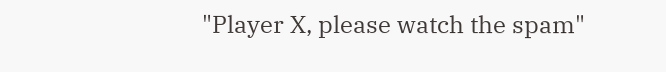"Player X, please watch the spam"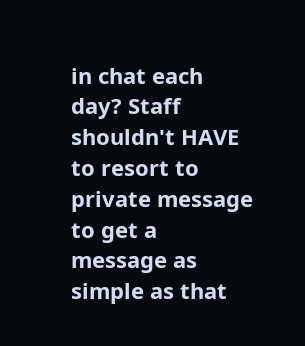in chat each day? Staff shouldn't HAVE to resort to private message to get a message as simple as that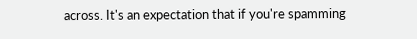across. It's an expectation that if you're spamming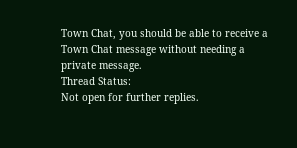Town Chat, you should be able to receive a Town Chat message without needing a private message.
Thread Status:
Not open for further replies.